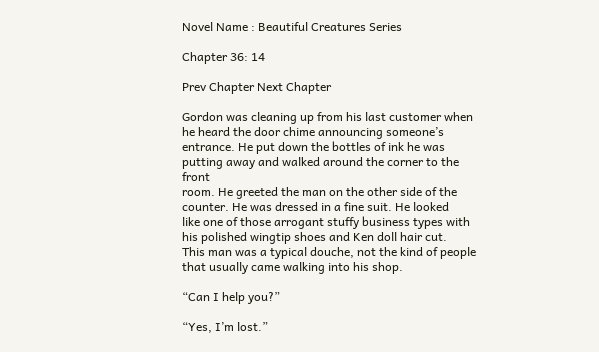Novel Name : Beautiful Creatures Series

Chapter 36: 14

Prev Chapter Next Chapter

Gordon was cleaning up from his last customer when he heard the door chime announcing someone’s
entrance. He put down the bottles of ink he was putting away and walked around the corner to the front
room. He greeted the man on the other side of the counter. He was dressed in a fine suit. He looked
like one of those arrogant stuffy business types with his polished wingtip shoes and Ken doll hair cut.
This man was a typical douche, not the kind of people that usually came walking into his shop.

“Can I help you?”

“Yes, I’m lost.”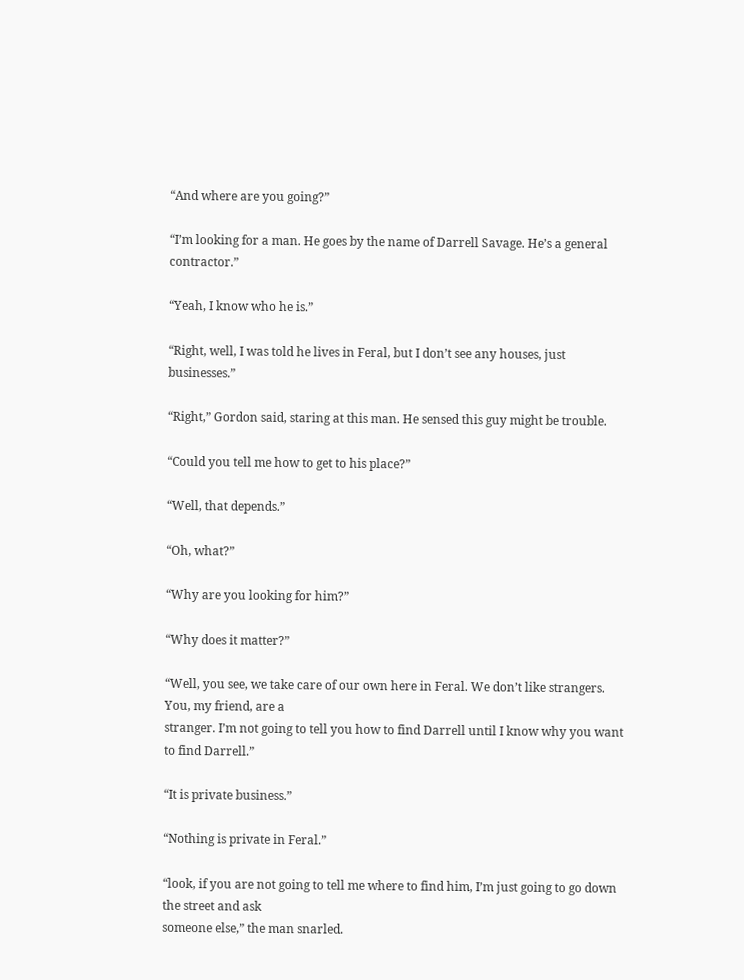“And where are you going?”

“I’m looking for a man. He goes by the name of Darrell Savage. He’s a general contractor.”

“Yeah, I know who he is.”

“Right, well, I was told he lives in Feral, but I don’t see any houses, just businesses.”

“Right,” Gordon said, staring at this man. He sensed this guy might be trouble.

“Could you tell me how to get to his place?”

“Well, that depends.”

“Oh, what?”

“Why are you looking for him?”

“Why does it matter?”

“Well, you see, we take care of our own here in Feral. We don’t like strangers. You, my friend, are a
stranger. I’m not going to tell you how to find Darrell until I know why you want to find Darrell.”

“It is private business.”

“Nothing is private in Feral.”

“look, if you are not going to tell me where to find him, I’m just going to go down the street and ask
someone else,” the man snarled.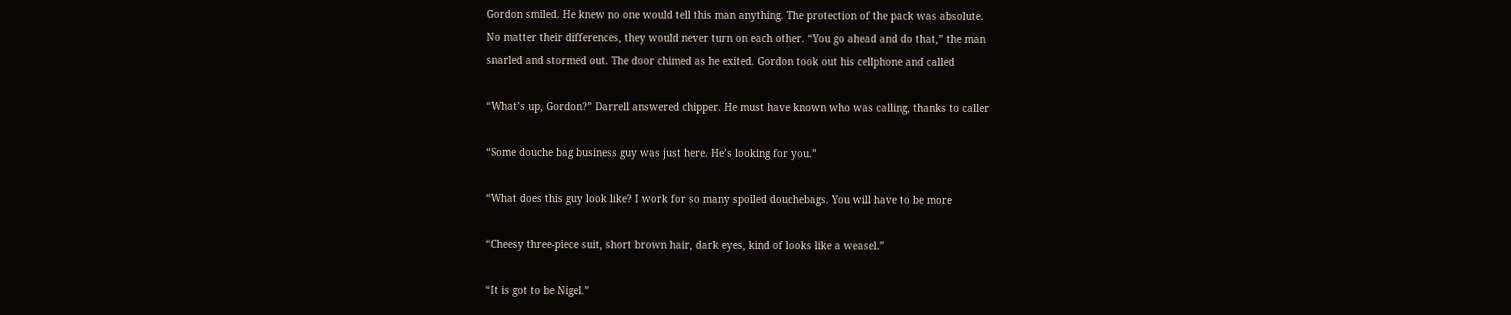Gordon smiled. He knew no one would tell this man anything. The protection of the pack was absolute.
No matter their differences, they would never turn on each other. “You go ahead and do that,” the man
snarled and stormed out. The door chimed as he exited. Gordon took out his cellphone and called

“What’s up, Gordon?” Darrell answered chipper. He must have known who was calling, thanks to caller

“Some douche bag business guy was just here. He’s looking for you.”

“What does this guy look like? I work for so many spoiled douchebags. You will have to be more

“Cheesy three-piece suit, short brown hair, dark eyes, kind of looks like a weasel.”

“It is got to be Nigel.”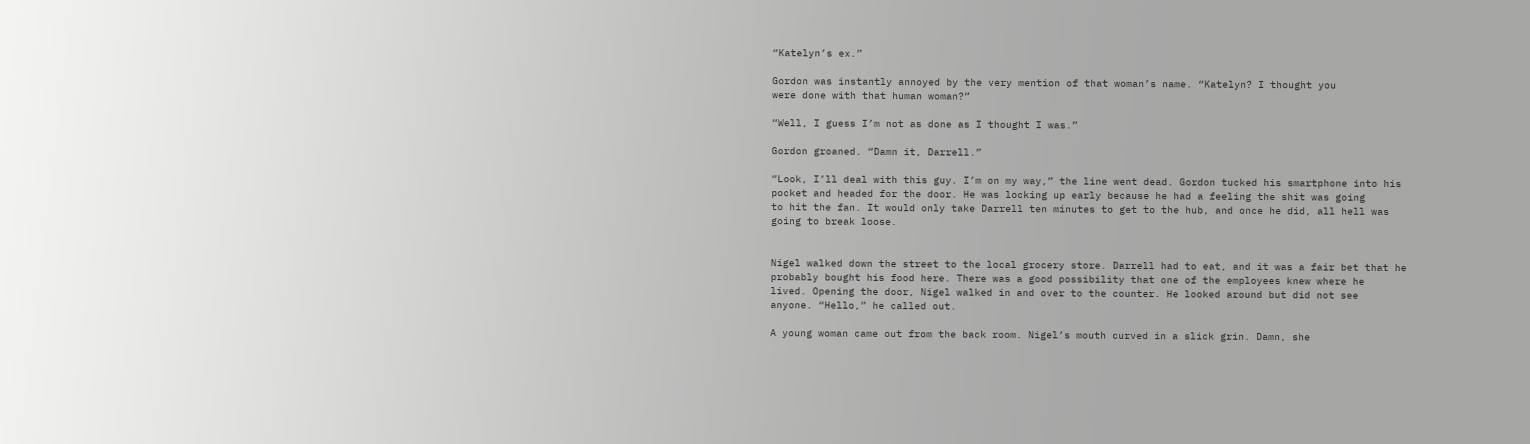“Katelyn’s ex.”

Gordon was instantly annoyed by the very mention of that woman’s name. “Katelyn? I thought you
were done with that human woman?”

“Well, I guess I’m not as done as I thought I was.”

Gordon groaned. “Damn it, Darrell.”

“Look, I’ll deal with this guy. I’m on my way,” the line went dead. Gordon tucked his smartphone into his
pocket and headed for the door. He was locking up early because he had a feeling the shit was going
to hit the fan. It would only take Darrell ten minutes to get to the hub, and once he did, all hell was
going to break loose.


Nigel walked down the street to the local grocery store. Darrell had to eat, and it was a fair bet that he
probably bought his food here. There was a good possibility that one of the employees knew where he
lived. Opening the door, Nigel walked in and over to the counter. He looked around but did not see
anyone. “Hello,” he called out.

A young woman came out from the back room. Nigel’s mouth curved in a slick grin. Damn, she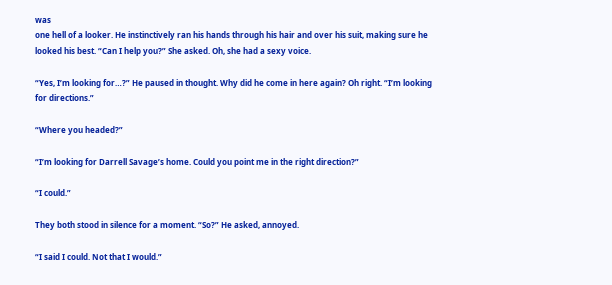was
one hell of a looker. He instinctively ran his hands through his hair and over his suit, making sure he
looked his best. “Can I help you?” She asked. Oh, she had a sexy voice.

“Yes, I’m looking for…?” He paused in thought. Why did he come in here again? Oh right. “I’m looking
for directions.”

“Where you headed?”

“I’m looking for Darrell Savage’s home. Could you point me in the right direction?”

“I could.”

They both stood in silence for a moment. “So?” He asked, annoyed.

“I said I could. Not that I would.”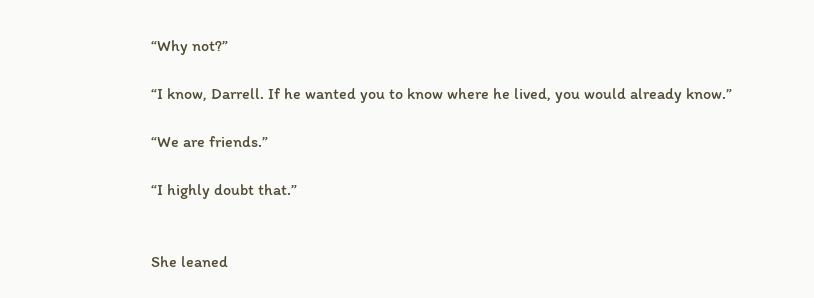“Why not?”

“I know, Darrell. If he wanted you to know where he lived, you would already know.”

“We are friends.”

“I highly doubt that.”


She leaned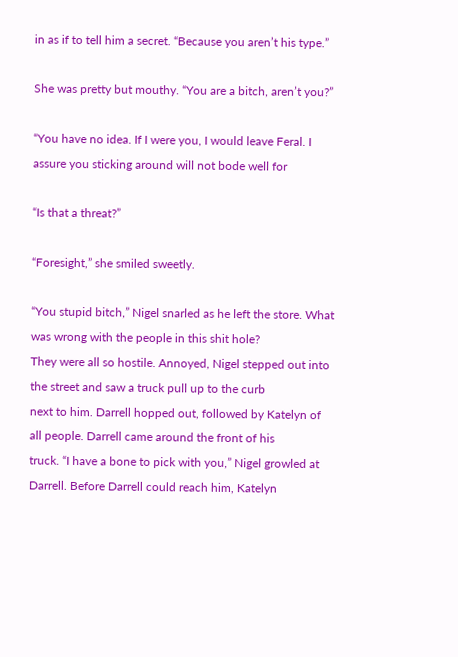in as if to tell him a secret. “Because you aren’t his type.”

She was pretty but mouthy. “You are a bitch, aren’t you?”

“You have no idea. If I were you, I would leave Feral. I assure you sticking around will not bode well for

“Is that a threat?”

“Foresight,” she smiled sweetly.

“You stupid bitch,” Nigel snarled as he left the store. What was wrong with the people in this shit hole?
They were all so hostile. Annoyed, Nigel stepped out into the street and saw a truck pull up to the curb
next to him. Darrell hopped out, followed by Katelyn of all people. Darrell came around the front of his
truck. “I have a bone to pick with you,” Nigel growled at Darrell. Before Darrell could reach him, Katelyn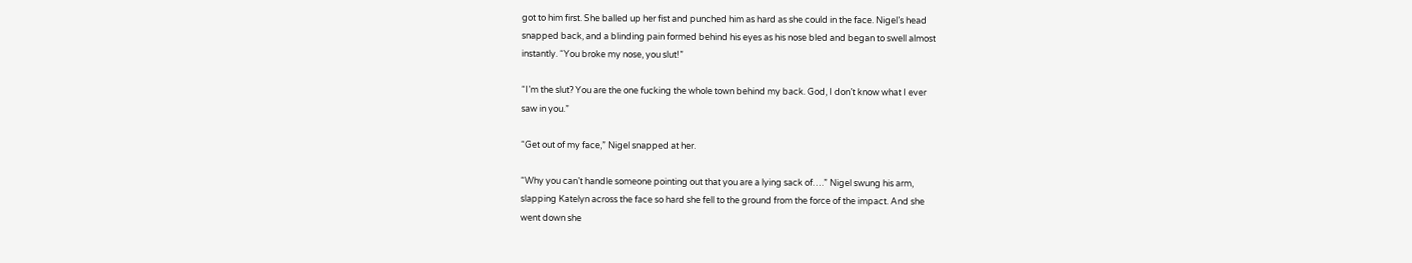got to him first. She balled up her fist and punched him as hard as she could in the face. Nigel’s head
snapped back, and a blinding pain formed behind his eyes as his nose bled and began to swell almost
instantly. “You broke my nose, you slut!”

“I’m the slut? You are the one fucking the whole town behind my back. God, I don’t know what I ever
saw in you.”

“Get out of my face,” Nigel snapped at her.

“Why you can’t handle someone pointing out that you are a lying sack of….” Nigel swung his arm,
slapping Katelyn across the face so hard she fell to the ground from the force of the impact. And she
went down she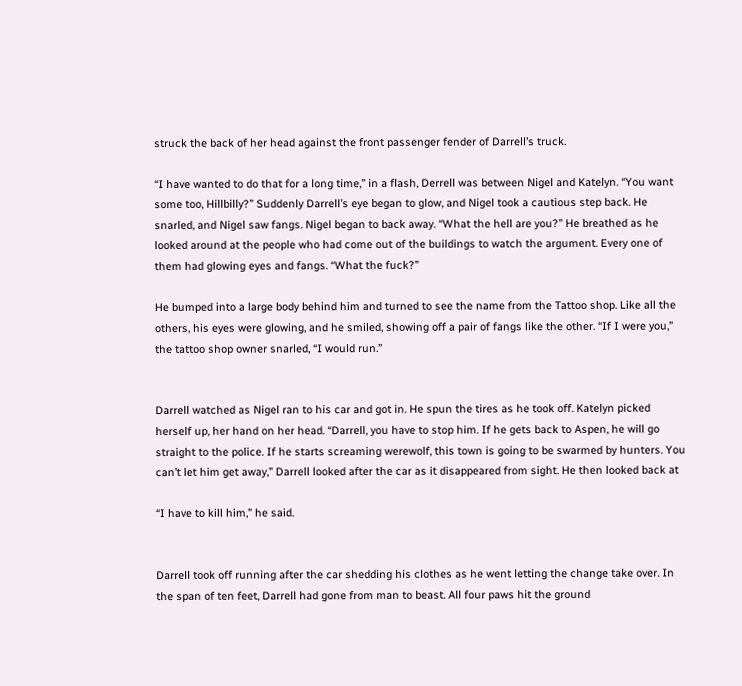struck the back of her head against the front passenger fender of Darrell’s truck.

“I have wanted to do that for a long time,” in a flash, Derrell was between Nigel and Katelyn. “You want
some too, Hillbilly?” Suddenly Darrell’s eye began to glow, and Nigel took a cautious step back. He
snarled, and Nigel saw fangs. Nigel began to back away. “What the hell are you?” He breathed as he
looked around at the people who had come out of the buildings to watch the argument. Every one of
them had glowing eyes and fangs. “What the fuck?”

He bumped into a large body behind him and turned to see the name from the Tattoo shop. Like all the
others, his eyes were glowing, and he smiled, showing off a pair of fangs like the other. “If I were you,”
the tattoo shop owner snarled, “I would run.”


Darrell watched as Nigel ran to his car and got in. He spun the tires as he took off. Katelyn picked
herself up, her hand on her head. “Darrell, you have to stop him. If he gets back to Aspen, he will go
straight to the police. If he starts screaming werewolf, this town is going to be swarmed by hunters. You
can’t let him get away,” Darrell looked after the car as it disappeared from sight. He then looked back at

“I have to kill him,” he said.


Darrell took off running after the car shedding his clothes as he went letting the change take over. In
the span of ten feet, Darrell had gone from man to beast. All four paws hit the ground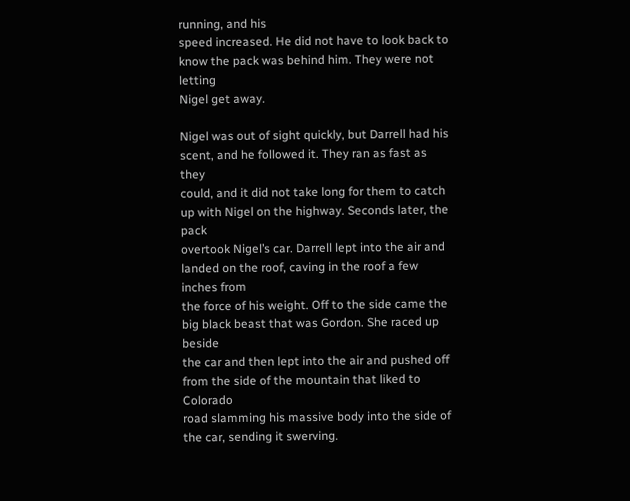running, and his
speed increased. He did not have to look back to know the pack was behind him. They were not letting
Nigel get away.

Nigel was out of sight quickly, but Darrell had his scent, and he followed it. They ran as fast as they
could, and it did not take long for them to catch up with Nigel on the highway. Seconds later, the pack
overtook Nigel’s car. Darrell lept into the air and landed on the roof, caving in the roof a few inches from
the force of his weight. Off to the side came the big black beast that was Gordon. She raced up beside
the car and then lept into the air and pushed off from the side of the mountain that liked to Colorado
road slamming his massive body into the side of the car, sending it swerving.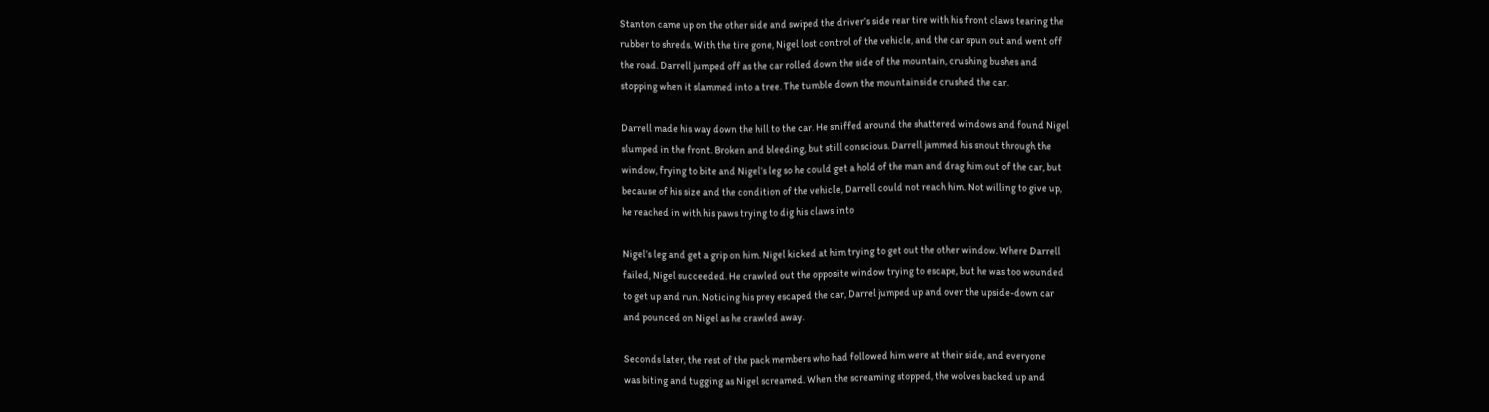Stanton came up on the other side and swiped the driver’s side rear tire with his front claws tearing the
rubber to shreds. With the tire gone, Nigel lost control of the vehicle, and the car spun out and went off
the road. Darrell jumped off as the car rolled down the side of the mountain, crushing bushes and
stopping when it slammed into a tree. The tumble down the mountainside crushed the car.

Darrell made his way down the hill to the car. He sniffed around the shattered windows and found Nigel
slumped in the front. Broken and bleeding, but still conscious. Darrell jammed his snout through the
window, frying to bite and Nigel’s leg so he could get a hold of the man and drag him out of the car, but
because of his size and the condition of the vehicle, Darrell could not reach him. Not willing to give up,
he reached in with his paws trying to dig his claws into

Nigel’s leg and get a grip on him. Nigel kicked at him trying to get out the other window. Where Darrell
failed, Nigel succeeded. He crawled out the opposite window trying to escape, but he was too wounded
to get up and run. Noticing his prey escaped the car, Darrel jumped up and over the upside-down car
and pounced on Nigel as he crawled away.

Seconds later, the rest of the pack members who had followed him were at their side, and everyone
was biting and tugging as Nigel screamed. When the screaming stopped, the wolves backed up and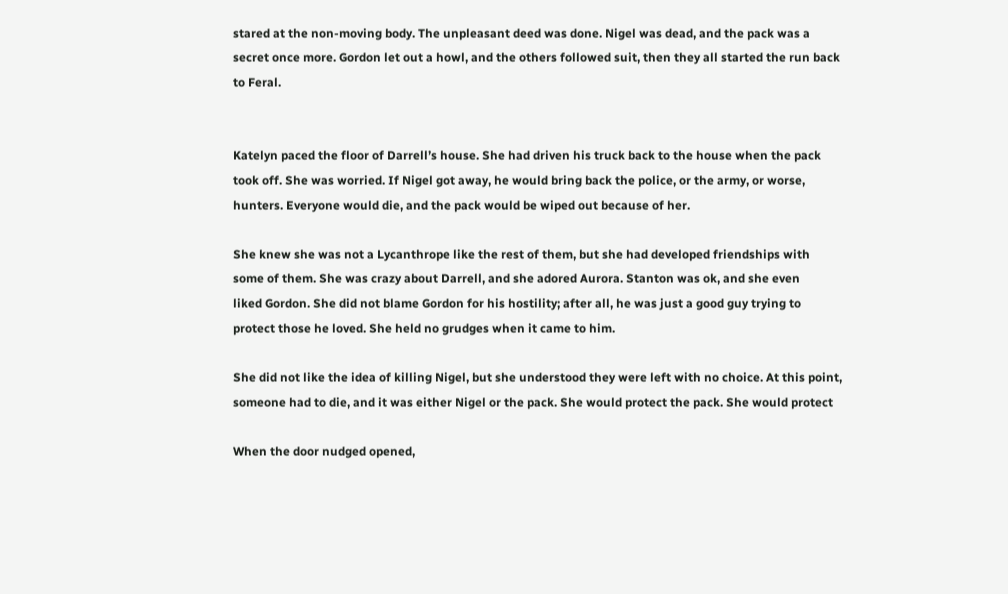stared at the non-moving body. The unpleasant deed was done. Nigel was dead, and the pack was a
secret once more. Gordon let out a howl, and the others followed suit, then they all started the run back
to Feral.


Katelyn paced the floor of Darrell’s house. She had driven his truck back to the house when the pack
took off. She was worried. If Nigel got away, he would bring back the police, or the army, or worse,
hunters. Everyone would die, and the pack would be wiped out because of her.

She knew she was not a Lycanthrope like the rest of them, but she had developed friendships with
some of them. She was crazy about Darrell, and she adored Aurora. Stanton was ok, and she even
liked Gordon. She did not blame Gordon for his hostility; after all, he was just a good guy trying to
protect those he loved. She held no grudges when it came to him.

She did not like the idea of killing Nigel, but she understood they were left with no choice. At this point,
someone had to die, and it was either Nigel or the pack. She would protect the pack. She would protect

When the door nudged opened,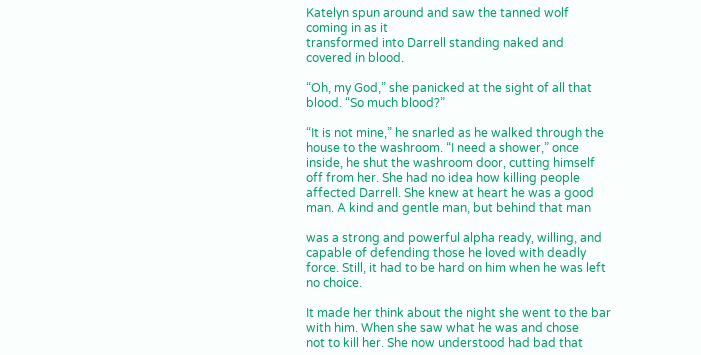Katelyn spun around and saw the tanned wolf coming in as it
transformed into Darrell standing naked and covered in blood.

“Oh, my God,” she panicked at the sight of all that blood. “So much blood?”

“It is not mine,” he snarled as he walked through the house to the washroom. “I need a shower,” once
inside, he shut the washroom door, cutting himself off from her. She had no idea how killing people
affected Darrell. She knew at heart he was a good man. A kind and gentle man, but behind that man

was a strong and powerful alpha ready, willing, and capable of defending those he loved with deadly
force. Still, it had to be hard on him when he was left no choice.

It made her think about the night she went to the bar with him. When she saw what he was and chose
not to kill her. She now understood had bad that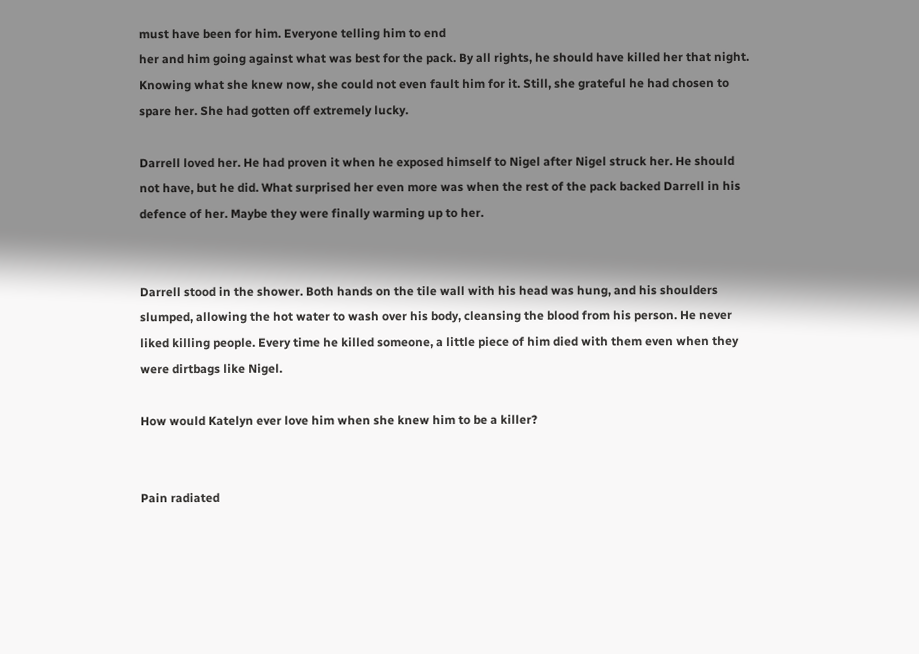must have been for him. Everyone telling him to end
her and him going against what was best for the pack. By all rights, he should have killed her that night.
Knowing what she knew now, she could not even fault him for it. Still, she grateful he had chosen to
spare her. She had gotten off extremely lucky.

Darrell loved her. He had proven it when he exposed himself to Nigel after Nigel struck her. He should
not have, but he did. What surprised her even more was when the rest of the pack backed Darrell in his
defence of her. Maybe they were finally warming up to her.


Darrell stood in the shower. Both hands on the tile wall with his head was hung, and his shoulders
slumped, allowing the hot water to wash over his body, cleansing the blood from his person. He never
liked killing people. Every time he killed someone, a little piece of him died with them even when they
were dirtbags like Nigel.

How would Katelyn ever love him when she knew him to be a killer?


Pain radiated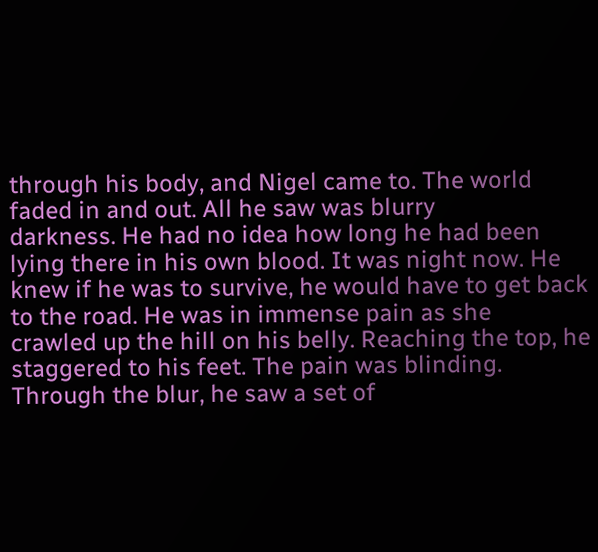through his body, and Nigel came to. The world faded in and out. All he saw was blurry
darkness. He had no idea how long he had been lying there in his own blood. It was night now. He
knew if he was to survive, he would have to get back to the road. He was in immense pain as she
crawled up the hill on his belly. Reaching the top, he staggered to his feet. The pain was blinding.
Through the blur, he saw a set of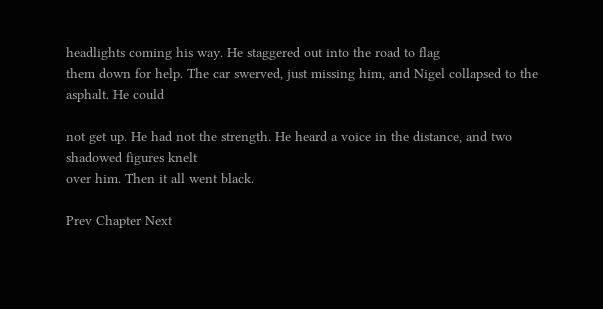headlights coming his way. He staggered out into the road to flag
them down for help. The car swerved, just missing him, and Nigel collapsed to the asphalt. He could

not get up. He had not the strength. He heard a voice in the distance, and two shadowed figures knelt
over him. Then it all went black.

Prev Chapter Next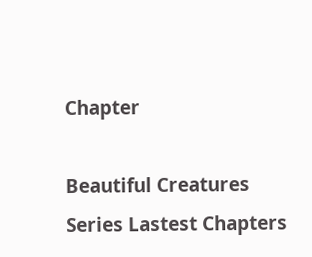Chapter

Beautiful Creatures Series Lastest Chapters